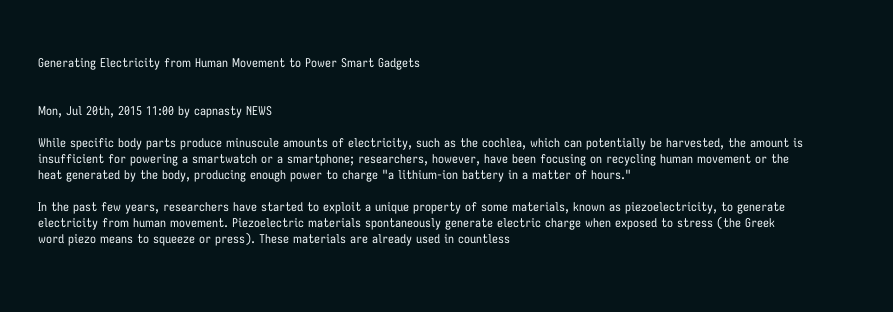Generating Electricity from Human Movement to Power Smart Gadgets


Mon, Jul 20th, 2015 11:00 by capnasty NEWS

While specific body parts produce minuscule amounts of electricity, such as the cochlea, which can potentially be harvested, the amount is insufficient for powering a smartwatch or a smartphone; researchers, however, have been focusing on recycling human movement or the heat generated by the body, producing enough power to charge "a lithium-ion battery in a matter of hours."

In the past few years, researchers have started to exploit a unique property of some materials, known as piezoelectricity, to generate electricity from human movement. Piezoelectric materials spontaneously generate electric charge when exposed to stress (the Greek word piezo means to squeeze or press). These materials are already used in countless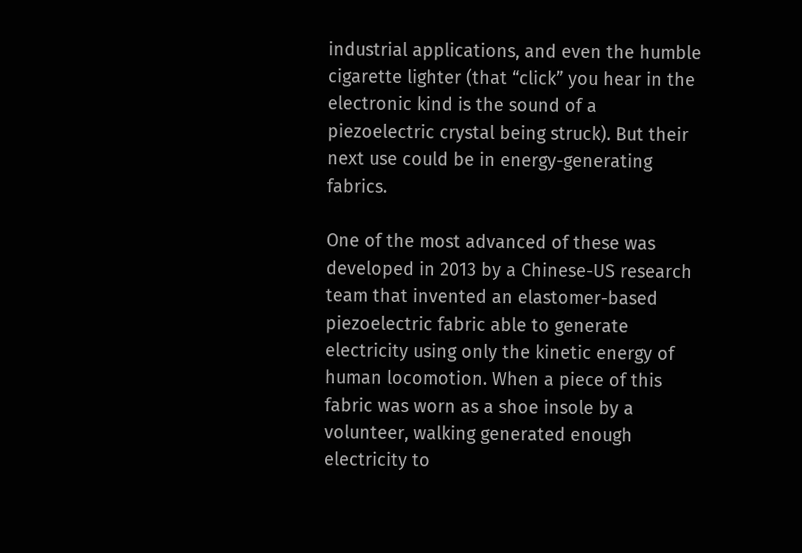industrial applications, and even the humble cigarette lighter (that “click” you hear in the electronic kind is the sound of a piezoelectric crystal being struck). But their next use could be in energy-generating fabrics.

One of the most advanced of these was developed in 2013 by a Chinese-US research team that invented an elastomer-based piezoelectric fabric able to generate electricity using only the kinetic energy of human locomotion. When a piece of this fabric was worn as a shoe insole by a volunteer, walking generated enough electricity to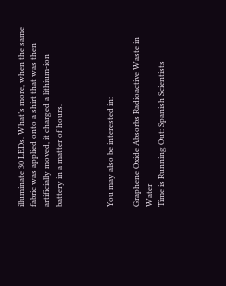illuminate 30 LEDs. What’s more, when the same fabric was applied onto a shirt that was then artificially moved, it charged a lithium-ion battery in a matter of hours.



You may also be interested in:

Graphene Oxide Absorbs Radioactive Waste in Water
Time is Running Out: Spanish Scientists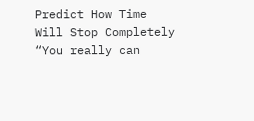Predict How Time Will Stop Completely
“You really can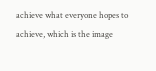achieve what everyone hopes to achieve, which is the image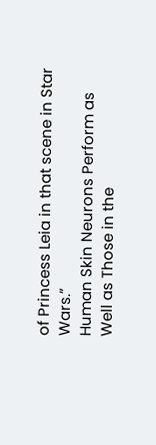of Princess Leia in that scene in Star Wars.”
Human Skin Neurons Perform as Well as Those in the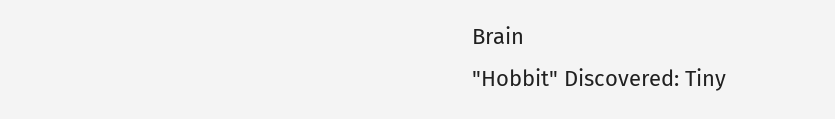Brain
"Hobbit" Discovered: Tiny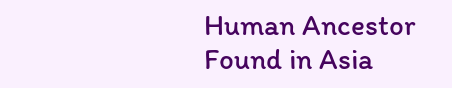Human Ancestor Found in Asia